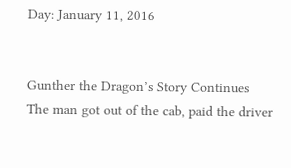Day: January 11, 2016


Gunther the Dragon’s Story Continues     The man got out of the cab, paid the driver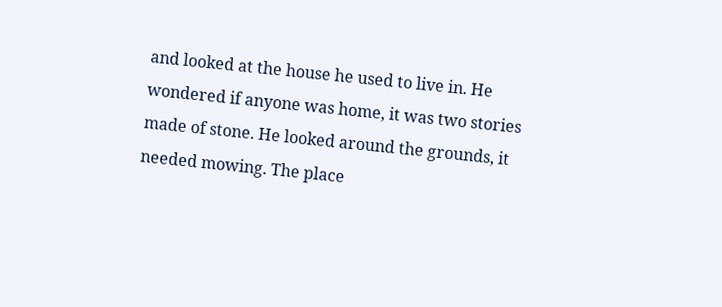and looked at the house he used to live in. He wondered if anyone was home, it was two stories made of stone. He looked around the grounds, it needed mowing. The place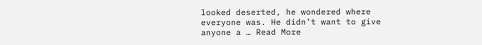looked deserted, he wondered where everyone was. He didn’t want to give anyone a … Read More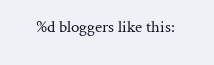%d bloggers like this: